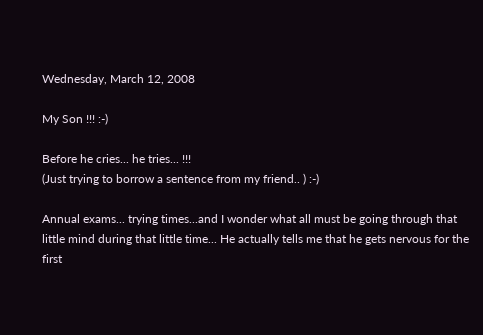Wednesday, March 12, 2008

My Son !!! :-)

Before he cries... he tries... !!!
(Just trying to borrow a sentence from my friend.. ) :-)

Annual exams... trying times...and I wonder what all must be going through that little mind during that little time... He actually tells me that he gets nervous for the first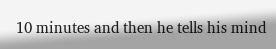10 minutes and then he tells his mind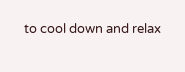to cool down and relax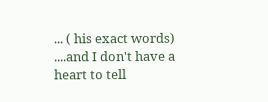... ( his exact words) ....and I don't have a heart to tell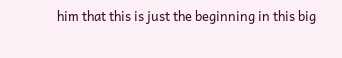him that this is just the beginning in this big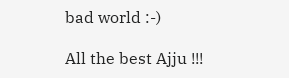bad world :-)

All the best Ajju !!!